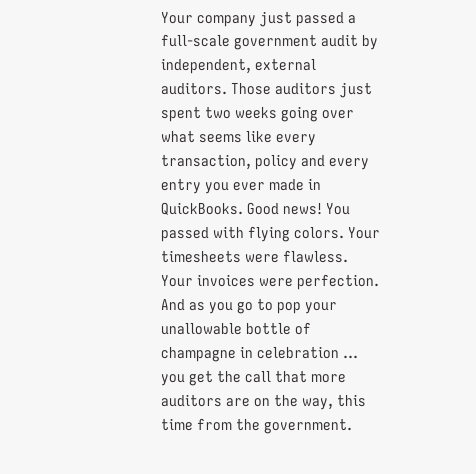Your company just passed a full-scale government audit by independent, external auditors. Those auditors just spent two weeks going over what seems like every transaction, policy and every entry you ever made in QuickBooks. Good news! You passed with flying colors. Your timesheets were flawless. Your invoices were perfection. And as you go to pop your unallowable bottle of champagne in celebration … you get the call that more auditors are on the way, this time from the government.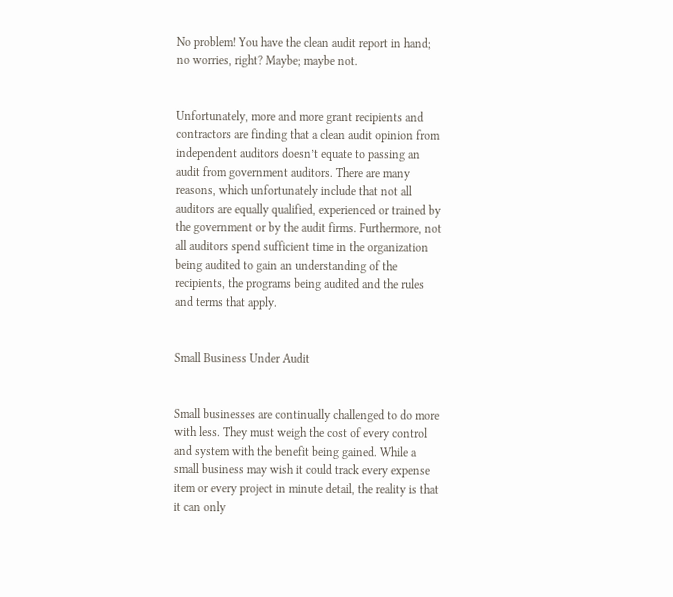No problem! You have the clean audit report in hand; no worries, right? Maybe; maybe not.


Unfortunately, more and more grant recipients and contractors are finding that a clean audit opinion from independent auditors doesn’t equate to passing an audit from government auditors. There are many reasons, which unfortunately include that not all auditors are equally qualified, experienced or trained by the government or by the audit firms. Furthermore, not all auditors spend sufficient time in the organization being audited to gain an understanding of the recipients, the programs being audited and the rules and terms that apply.


Small Business Under Audit


Small businesses are continually challenged to do more with less. They must weigh the cost of every control and system with the benefit being gained. While a small business may wish it could track every expense item or every project in minute detail, the reality is that it can only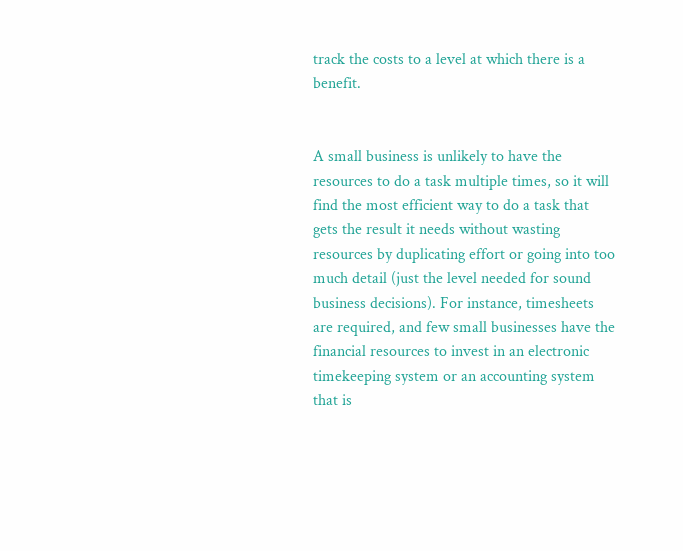track the costs to a level at which there is a benefit.


A small business is unlikely to have the resources to do a task multiple times, so it will find the most efficient way to do a task that gets the result it needs without wasting resources by duplicating effort or going into too much detail (just the level needed for sound business decisions). For instance, timesheets are required, and few small businesses have the financial resources to invest in an electronic timekeeping system or an accounting system that is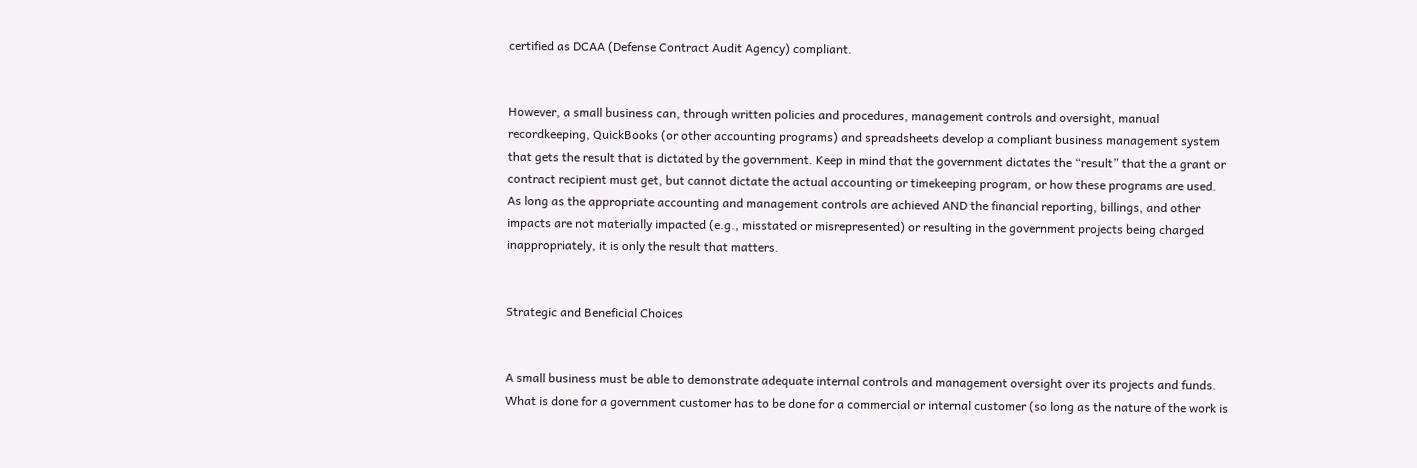certified as DCAA (Defense Contract Audit Agency) compliant.


However, a small business can, through written policies and procedures, management controls and oversight, manual recordkeeping, QuickBooks (or other accounting programs) and spreadsheets develop a compliant business management system that gets the result that is dictated by the government. Keep in mind that the government dictates the “result” that the a grant or contract recipient must get, but cannot dictate the actual accounting or timekeeping program, or how these programs are used. As long as the appropriate accounting and management controls are achieved AND the financial reporting, billings, and other impacts are not materially impacted (e.g., misstated or misrepresented) or resulting in the government projects being charged inappropriately, it is only the result that matters.


Strategic and Beneficial Choices


A small business must be able to demonstrate adequate internal controls and management oversight over its projects and funds. What is done for a government customer has to be done for a commercial or internal customer (so long as the nature of the work is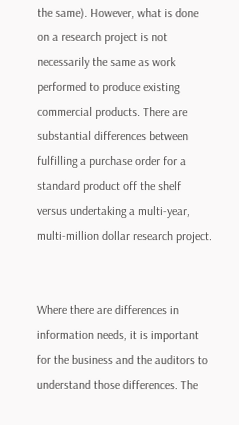the same). However, what is done on a research project is not necessarily the same as work performed to produce existing commercial products. There are substantial differences between fulfilling a purchase order for a standard product off the shelf versus undertaking a multi-year, multi-million dollar research project.


Where there are differences in information needs, it is important for the business and the auditors to understand those differences. The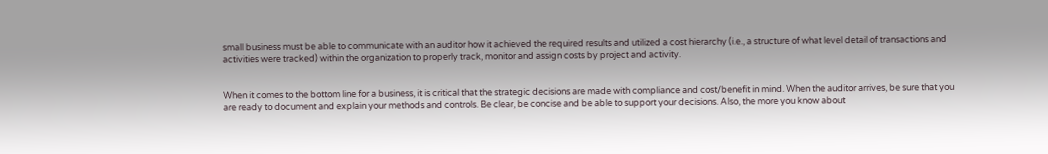small business must be able to communicate with an auditor how it achieved the required results and utilized a cost hierarchy (i.e., a structure of what level detail of transactions and activities were tracked) within the organization to properly track, monitor and assign costs by project and activity.


When it comes to the bottom line for a business, it is critical that the strategic decisions are made with compliance and cost/benefit in mind. When the auditor arrives, be sure that you are ready to document and explain your methods and controls. Be clear, be concise and be able to support your decisions. Also, the more you know about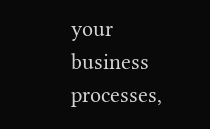your business processes,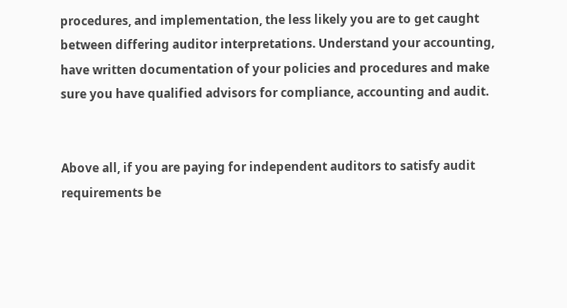procedures, and implementation, the less likely you are to get caught between differing auditor interpretations. Understand your accounting, have written documentation of your policies and procedures and make sure you have qualified advisors for compliance, accounting and audit.


Above all, if you are paying for independent auditors to satisfy audit requirements be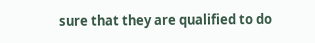sure that they are qualified to do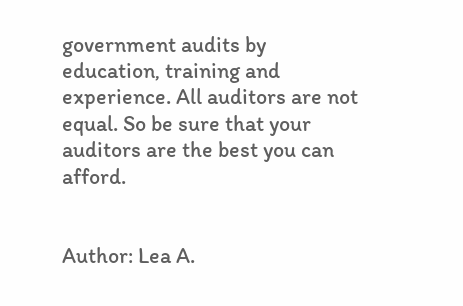government audits by education, training and experience. All auditors are not equal. So be sure that your auditors are the best you can afford.


Author: Lea A.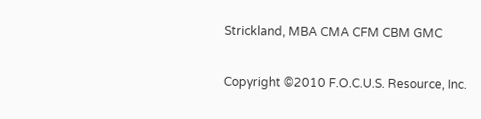Strickland, MBA CMA CFM CBM GMC

Copyright ©2010 F.O.C.U.S. Resource, Inc.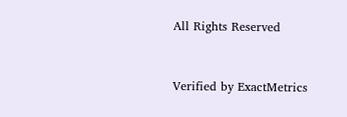All Rights Reserved


Verified by ExactMetrics